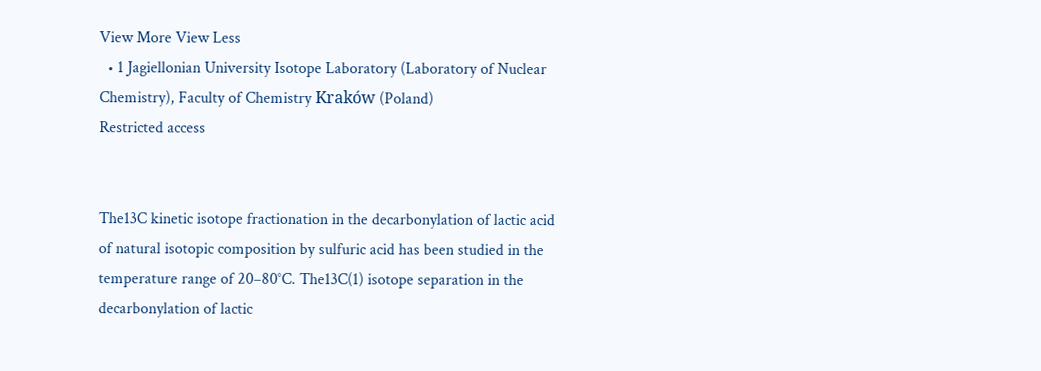View More View Less
  • 1 Jagiellonian University Isotope Laboratory (Laboratory of Nuclear Chemistry), Faculty of Chemistry Kraków (Poland)
Restricted access


The13C kinetic isotope fractionation in the decarbonylation of lactic acid of natural isotopic composition by sulfuric acid has been studied in the temperature range of 20–80°C. The13C(1) isotope separation in the decarbonylation of lactic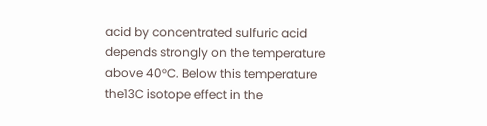acid by concentrated sulfuric acid depends strongly on the temperature above 40°C. Below this temperature the13C isotope effect in the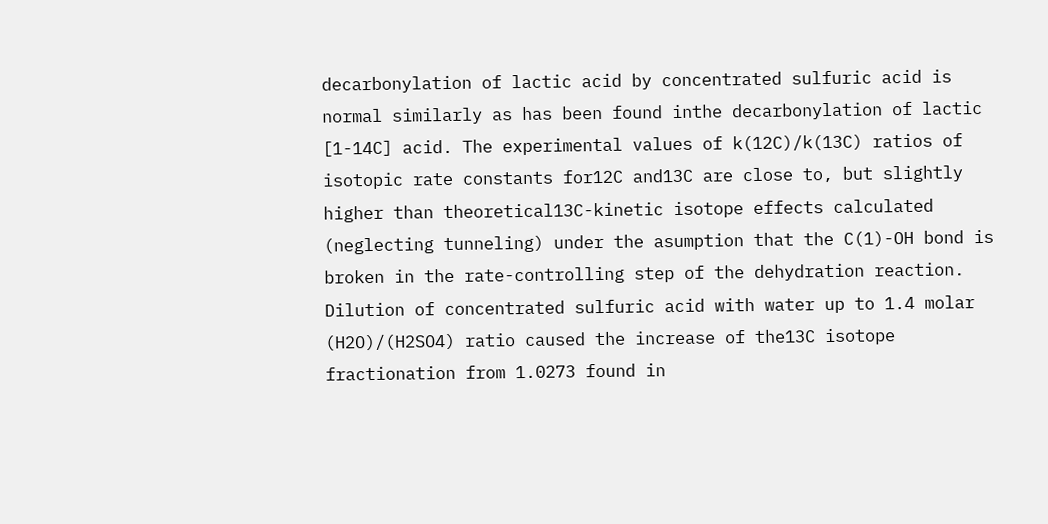decarbonylation of lactic acid by concentrated sulfuric acid is normal similarly as has been found inthe decarbonylation of lactic [1-14C] acid. The experimental values of k(12C)/k(13C) ratios of isotopic rate constants for12C and13C are close to, but slightly higher than theoretical13C-kinetic isotope effects calculated (neglecting tunneling) under the asumption that the C(1)-OH bond is broken in the rate-controlling step of the dehydration reaction. Dilution of concentrated sulfuric acid with water up to 1.4 molar (H2O)/(H2SO4) ratio caused the increase of the13C isotope fractionation from 1.0273 found in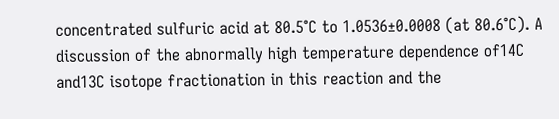concentrated sulfuric acid at 80.5°C to 1.0536±0.0008 (at 80.6°C). A discussion of the abnormally high temperature dependence of14C and13C isotope fractionation in this reaction and the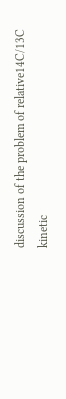discussion of the problem of relative14C/13C kinetic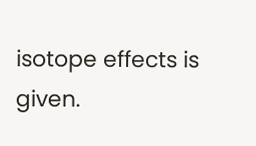isotope effects is given.